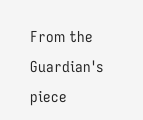From the Guardian's piece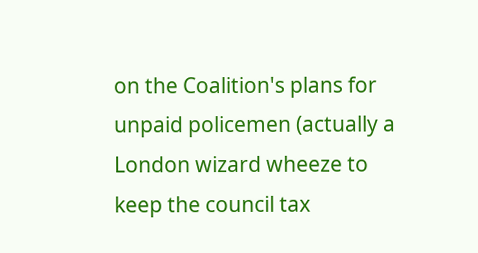on the Coalition's plans for unpaid policemen (actually a London wizard wheeze to keep the council tax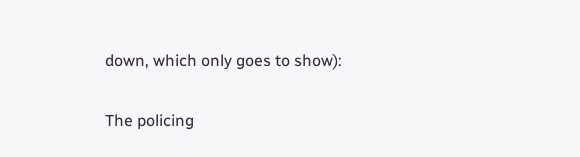down, which only goes to show):

The policing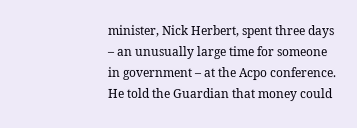minister, Nick Herbert, spent three days – an unusually large time for someone in government – at the Acpo conference. He told the Guardian that money could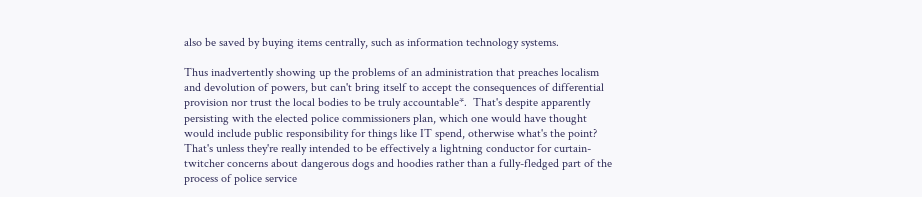also be saved by buying items centrally, such as information technology systems.

Thus inadvertently showing up the problems of an administration that preaches localism and devolution of powers, but can't bring itself to accept the consequences of differential provision nor trust the local bodies to be truly accountable*.  That's despite apparently persisting with the elected police commissioners plan, which one would have thought would include public responsibility for things like IT spend, otherwise what's the point?  That's unless they're really intended to be effectively a lightning conductor for curtain-twitcher concerns about dangerous dogs and hoodies rather than a fully-fledged part of the process of police service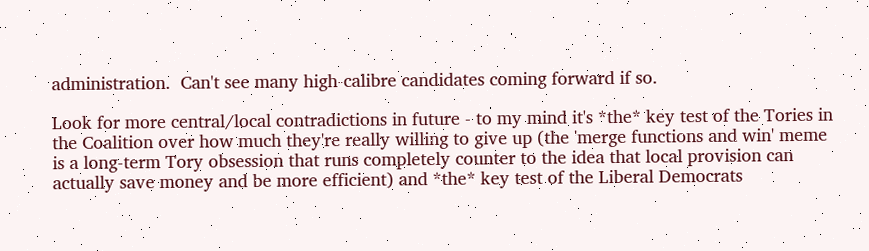administration.  Can't see many high-calibre candidates coming forward if so.

Look for more central/local contradictions in future - to my mind it's *the* key test of the Tories in the Coalition over how much they're really willing to give up (the 'merge functions and win' meme is a long-term Tory obsession that runs completely counter to the idea that local provision can actually save money and be more efficient) and *the* key test of the Liberal Democrats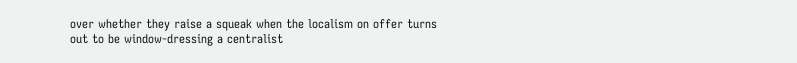over whether they raise a squeak when the localism on offer turns out to be window-dressing a centralist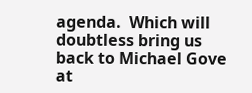agenda.  Which will doubtless bring us back to Michael Gove at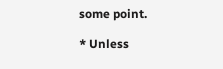some point.

* Unless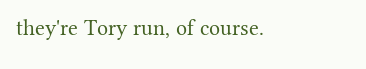they're Tory run, of course.